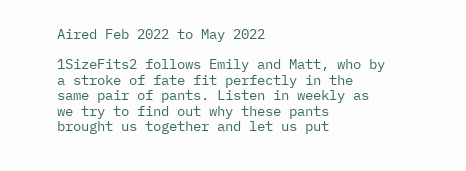Aired Feb 2022 to May 2022

1SizeFits2 follows Emily and Matt, who by a stroke of fate fit perfectly in the same pair of pants. Listen in weekly as we try to find out why these pants brought us together and let us put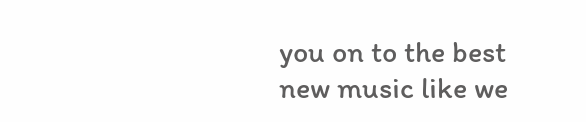you on to the best new music like we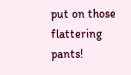put on those flattering pants!